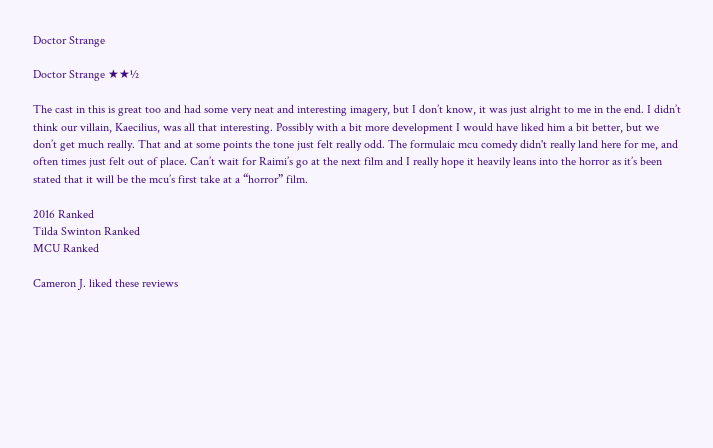Doctor Strange

Doctor Strange ★★½

The cast in this is great too and had some very neat and interesting imagery, but I don’t know, it was just alright to me in the end. I didn’t think our villain, Kaecilius, was all that interesting. Possibly with a bit more development I would have liked him a bit better, but we don’t get much really. That and at some points the tone just felt really odd. The formulaic mcu comedy didn't really land here for me, and often times just felt out of place. Can’t wait for Raimi’s go at the next film and I really hope it heavily leans into the horror as it’s been stated that it will be the mcu’s first take at a “horror” film.

2016 Ranked
Tilda Swinton Ranked
MCU Ranked

Cameron J. liked these reviews